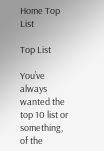Home Top List

Top List

You’ve always wanted the top 10 list or something, of the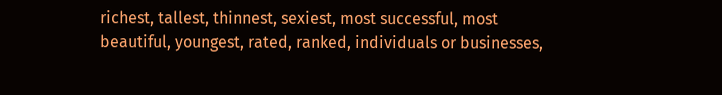richest, tallest, thinnest, sexiest, most successful, most beautiful, youngest, rated, ranked, individuals or businesses,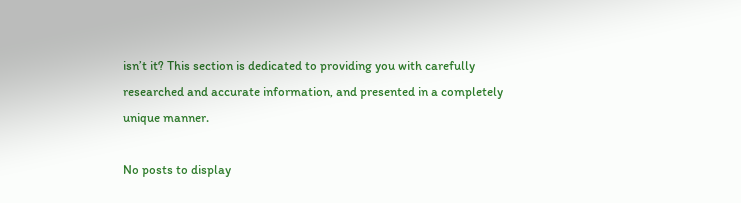isn’t it? This section is dedicated to providing you with carefully researched and accurate information, and presented in a completely unique manner.

No posts to display